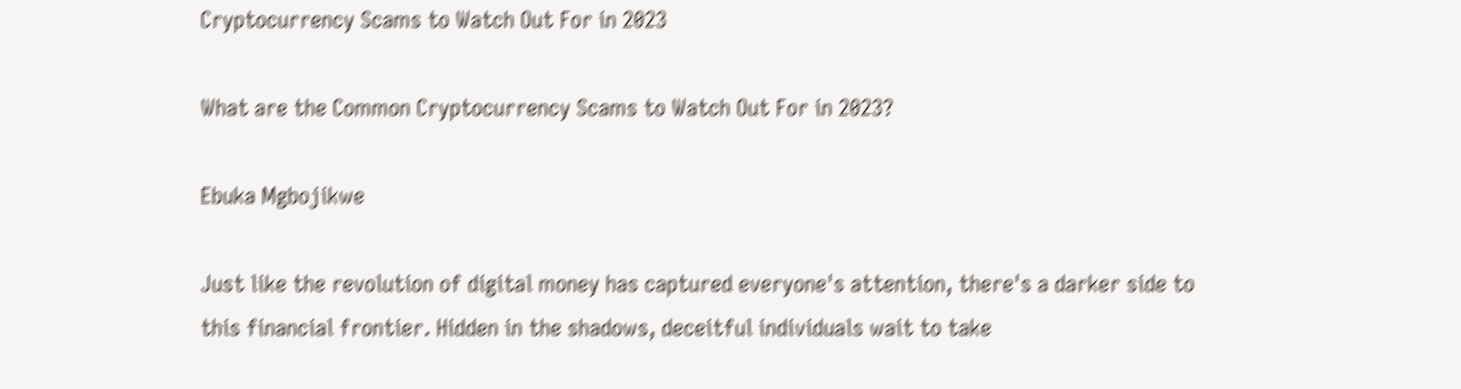Cryptocurrency Scams to Watch Out For in 2023

What are the Common Cryptocurrency Scams to Watch Out For in 2023?

Ebuka Mgbojikwe

Just like the revolution of digital money has captured everyone's attention, there's a darker side to this financial frontier. Hidden in the shadows, deceitful individuals wait to take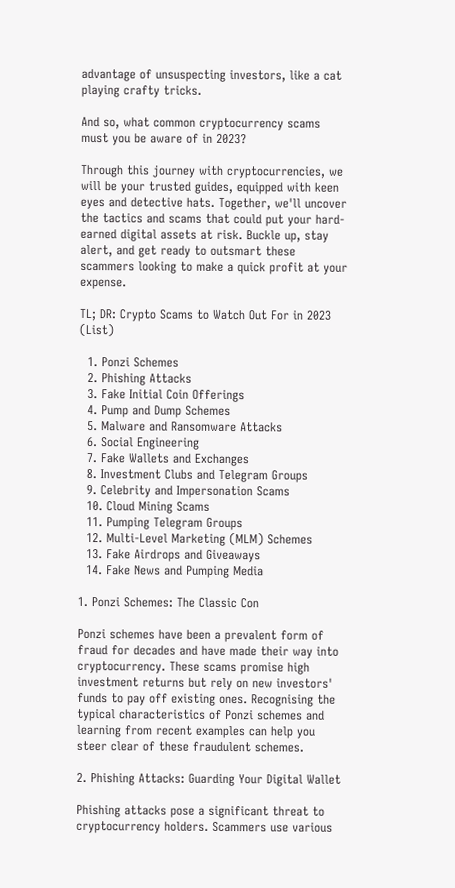advantage of unsuspecting investors, like a cat playing crafty tricks.

And so, what common cryptocurrency scams must you be aware of in 2023?

Through this journey with cryptocurrencies, we will be your trusted guides, equipped with keen eyes and detective hats. Together, we'll uncover the tactics and scams that could put your hard-earned digital assets at risk. Buckle up, stay alert, and get ready to outsmart these scammers looking to make a quick profit at your expense.

TL; DR: Crypto Scams to Watch Out For in 2023 (List)

  1. Ponzi Schemes
  2. Phishing Attacks
  3. Fake Initial Coin Offerings
  4. Pump and Dump Schemes
  5. Malware and Ransomware Attacks
  6. Social Engineering
  7. Fake Wallets and Exchanges
  8. Investment Clubs and Telegram Groups
  9. Celebrity and Impersonation Scams
  10. Cloud Mining Scams
  11. Pumping Telegram Groups
  12. Multi-Level Marketing (MLM) Schemes
  13. Fake Airdrops and Giveaways
  14. Fake News and Pumping Media

1. Ponzi Schemes: The Classic Con

Ponzi schemes have been a prevalent form of fraud for decades and have made their way into cryptocurrency. These scams promise high investment returns but rely on new investors' funds to pay off existing ones. Recognising the typical characteristics of Ponzi schemes and learning from recent examples can help you steer clear of these fraudulent schemes.

2. Phishing Attacks: Guarding Your Digital Wallet

Phishing attacks pose a significant threat to cryptocurrency holders. Scammers use various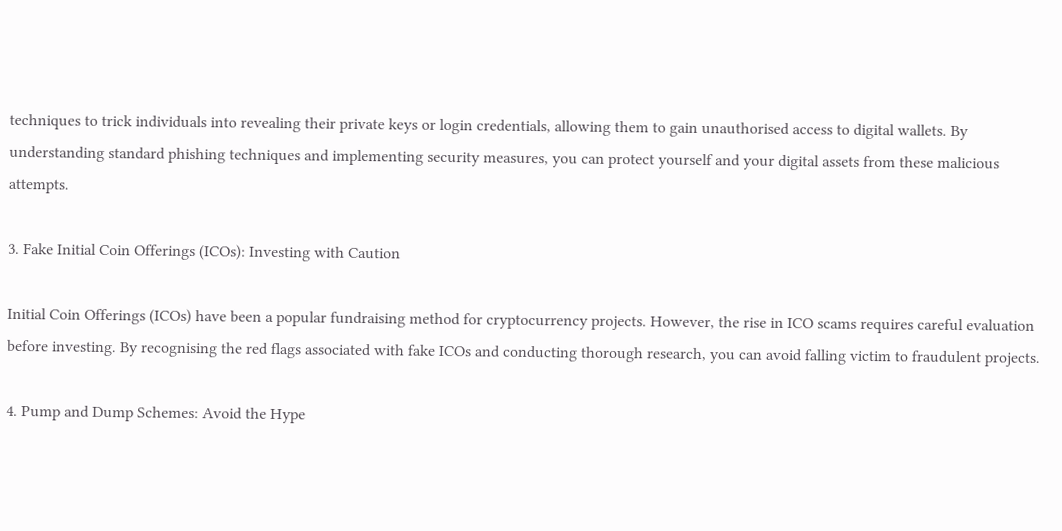techniques to trick individuals into revealing their private keys or login credentials, allowing them to gain unauthorised access to digital wallets. By understanding standard phishing techniques and implementing security measures, you can protect yourself and your digital assets from these malicious attempts.

3. Fake Initial Coin Offerings (ICOs): Investing with Caution

Initial Coin Offerings (ICOs) have been a popular fundraising method for cryptocurrency projects. However, the rise in ICO scams requires careful evaluation before investing. By recognising the red flags associated with fake ICOs and conducting thorough research, you can avoid falling victim to fraudulent projects.

4. Pump and Dump Schemes: Avoid the Hype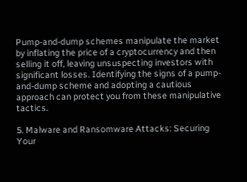Pump-and-dump schemes manipulate the market by inflating the price of a cryptocurrency and then selling it off, leaving unsuspecting investors with significant losses. Identifying the signs of a pump-and-dump scheme and adopting a cautious approach can protect you from these manipulative tactics.

5. Malware and Ransomware Attacks: Securing Your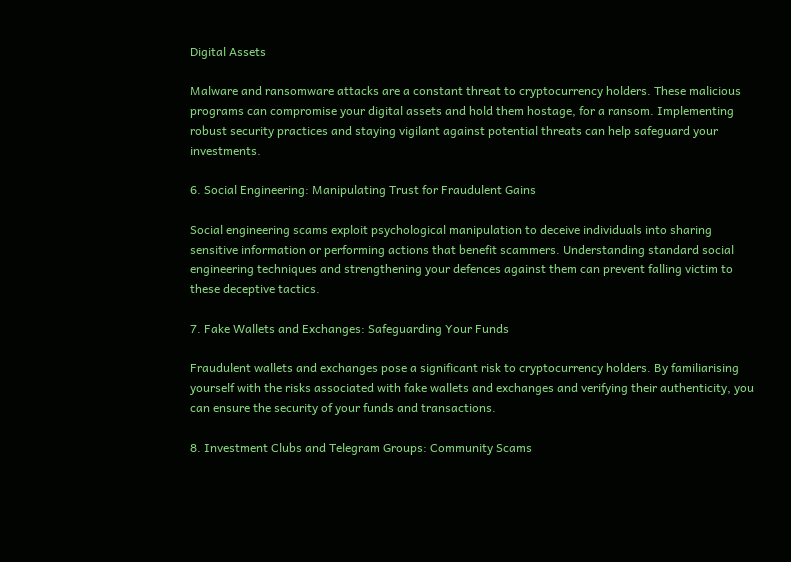Digital Assets

Malware and ransomware attacks are a constant threat to cryptocurrency holders. These malicious programs can compromise your digital assets and hold them hostage, for a ransom. Implementing robust security practices and staying vigilant against potential threats can help safeguard your investments.

6. Social Engineering: Manipulating Trust for Fraudulent Gains

Social engineering scams exploit psychological manipulation to deceive individuals into sharing sensitive information or performing actions that benefit scammers. Understanding standard social engineering techniques and strengthening your defences against them can prevent falling victim to these deceptive tactics.

7. Fake Wallets and Exchanges: Safeguarding Your Funds

Fraudulent wallets and exchanges pose a significant risk to cryptocurrency holders. By familiarising yourself with the risks associated with fake wallets and exchanges and verifying their authenticity, you can ensure the security of your funds and transactions.

8. Investment Clubs and Telegram Groups: Community Scams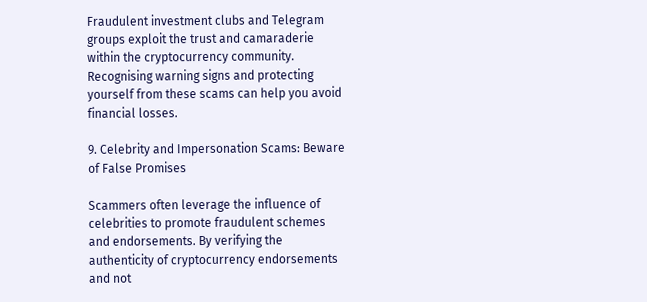Fraudulent investment clubs and Telegram groups exploit the trust and camaraderie within the cryptocurrency community. Recognising warning signs and protecting yourself from these scams can help you avoid financial losses.

9. Celebrity and Impersonation Scams: Beware of False Promises

Scammers often leverage the influence of celebrities to promote fraudulent schemes and endorsements. By verifying the authenticity of cryptocurrency endorsements and not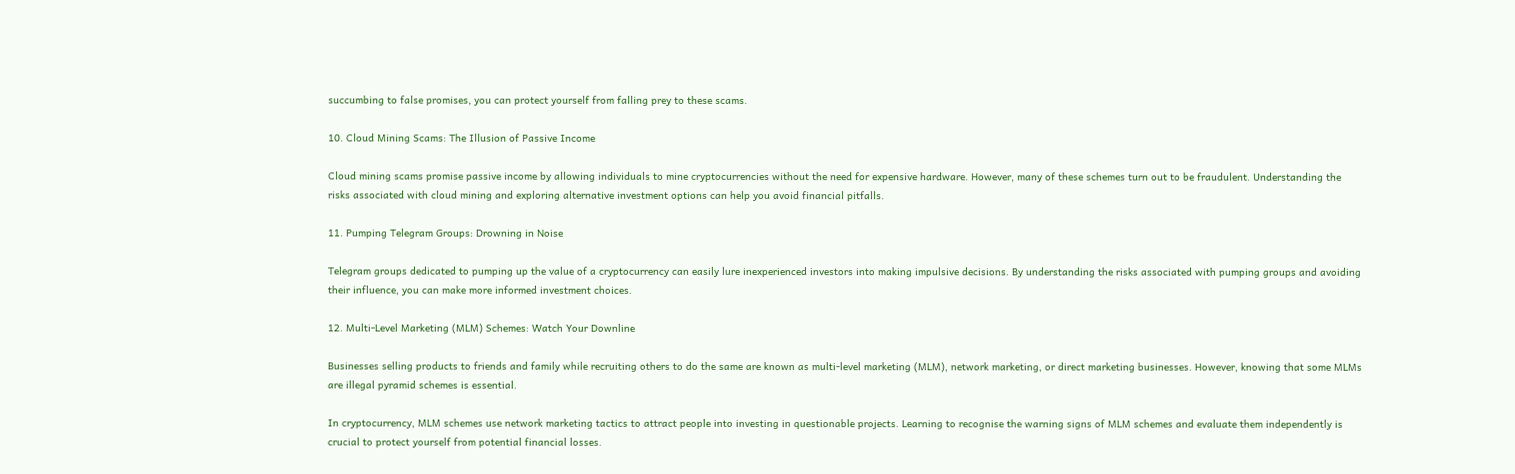succumbing to false promises, you can protect yourself from falling prey to these scams.

10. Cloud Mining Scams: The Illusion of Passive Income

Cloud mining scams promise passive income by allowing individuals to mine cryptocurrencies without the need for expensive hardware. However, many of these schemes turn out to be fraudulent. Understanding the risks associated with cloud mining and exploring alternative investment options can help you avoid financial pitfalls.

11. Pumping Telegram Groups: Drowning in Noise

Telegram groups dedicated to pumping up the value of a cryptocurrency can easily lure inexperienced investors into making impulsive decisions. By understanding the risks associated with pumping groups and avoiding their influence, you can make more informed investment choices.

12. Multi-Level Marketing (MLM) Schemes: Watch Your Downline

Businesses selling products to friends and family while recruiting others to do the same are known as multi-level marketing (MLM), network marketing, or direct marketing businesses. However, knowing that some MLMs are illegal pyramid schemes is essential.

In cryptocurrency, MLM schemes use network marketing tactics to attract people into investing in questionable projects. Learning to recognise the warning signs of MLM schemes and evaluate them independently is crucial to protect yourself from potential financial losses.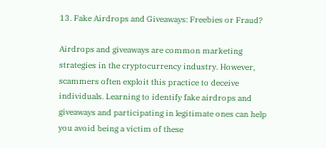13. Fake Airdrops and Giveaways: Freebies or Fraud?

Airdrops and giveaways are common marketing strategies in the cryptocurrency industry. However, scammers often exploit this practice to deceive individuals. Learning to identify fake airdrops and giveaways and participating in legitimate ones can help you avoid being a victim of these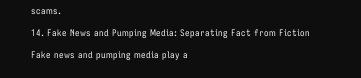scams.

14. Fake News and Pumping Media: Separating Fact from Fiction

Fake news and pumping media play a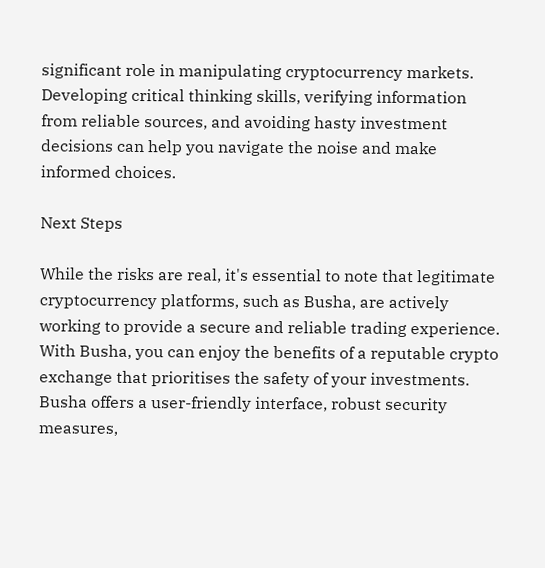significant role in manipulating cryptocurrency markets. Developing critical thinking skills, verifying information from reliable sources, and avoiding hasty investment decisions can help you navigate the noise and make informed choices.

Next Steps

While the risks are real, it's essential to note that legitimate cryptocurrency platforms, such as Busha, are actively working to provide a secure and reliable trading experience. With Busha, you can enjoy the benefits of a reputable crypto exchange that prioritises the safety of your investments. Busha offers a user-friendly interface, robust security measures,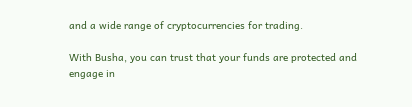and a wide range of cryptocurrencies for trading.

With Busha, you can trust that your funds are protected and engage in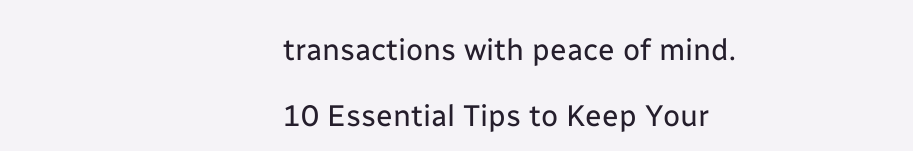transactions with peace of mind.

10 Essential Tips to Keep Your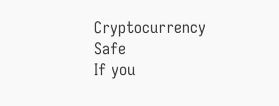Cryptocurrency Safe
If you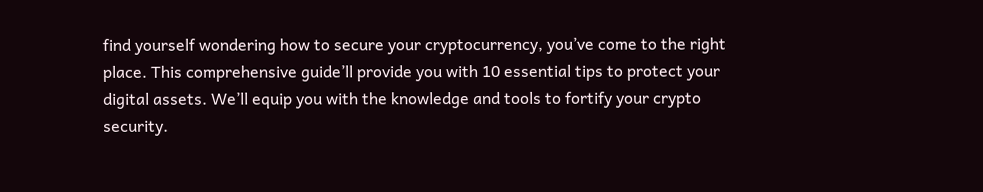find yourself wondering how to secure your cryptocurrency, you’ve come to the right place. This comprehensive guide’ll provide you with 10 essential tips to protect your digital assets. We’ll equip you with the knowledge and tools to fortify your crypto security.